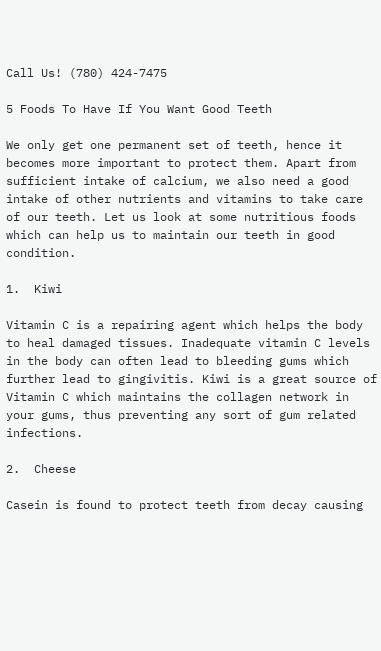Call Us! (780) 424-7475

5 Foods To Have If You Want Good Teeth

We only get one permanent set of teeth, hence it becomes more important to protect them. Apart from sufficient intake of calcium, we also need a good intake of other nutrients and vitamins to take care of our teeth. Let us look at some nutritious foods which can help us to maintain our teeth in good condition.

1.  Kiwi

Vitamin C is a repairing agent which helps the body to heal damaged tissues. Inadequate vitamin C levels in the body can often lead to bleeding gums which further lead to gingivitis. Kiwi is a great source of Vitamin C which maintains the collagen network in your gums, thus preventing any sort of gum related infections.

2.  Cheese

Casein is found to protect teeth from decay causing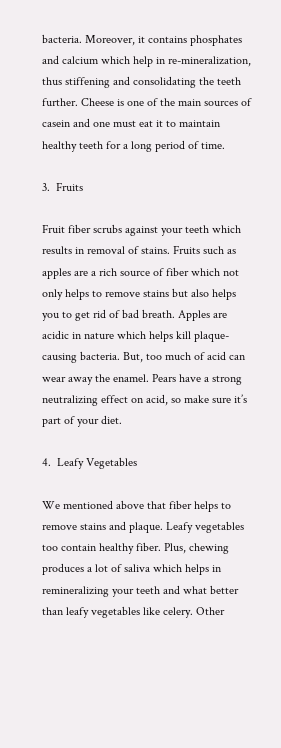bacteria. Moreover, it contains phosphates and calcium which help in re-mineralization, thus stiffening and consolidating the teeth further. Cheese is one of the main sources of casein and one must eat it to maintain healthy teeth for a long period of time.

3.  Fruits

Fruit fiber scrubs against your teeth which results in removal of stains. Fruits such as apples are a rich source of fiber which not only helps to remove stains but also helps you to get rid of bad breath. Apples are acidic in nature which helps kill plaque-causing bacteria. But, too much of acid can wear away the enamel. Pears have a strong neutralizing effect on acid, so make sure it’s part of your diet.

4.  Leafy Vegetables

We mentioned above that fiber helps to remove stains and plaque. Leafy vegetables too contain healthy fiber. Plus, chewing produces a lot of saliva which helps in remineralizing your teeth and what better than leafy vegetables like celery. Other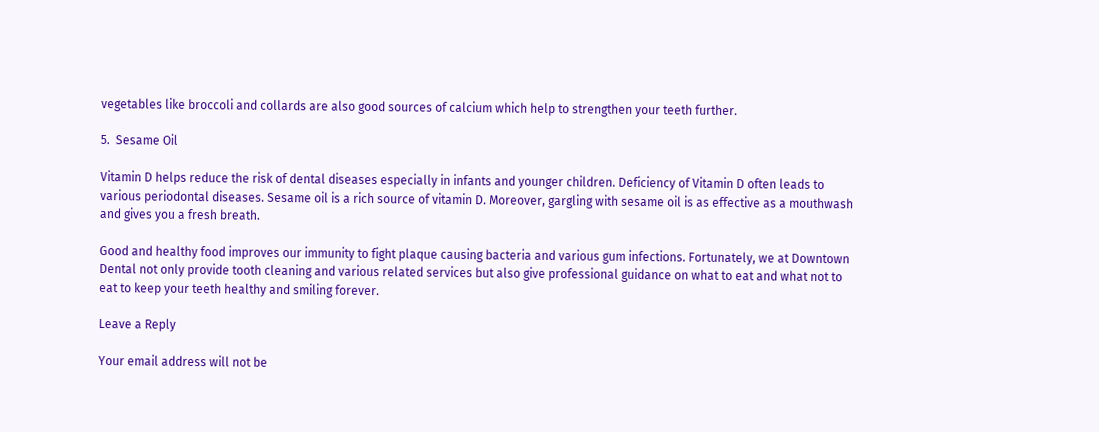vegetables like broccoli and collards are also good sources of calcium which help to strengthen your teeth further.

5.  Sesame Oil

Vitamin D helps reduce the risk of dental diseases especially in infants and younger children. Deficiency of Vitamin D often leads to various periodontal diseases. Sesame oil is a rich source of vitamin D. Moreover, gargling with sesame oil is as effective as a mouthwash and gives you a fresh breath.

Good and healthy food improves our immunity to fight plaque causing bacteria and various gum infections. Fortunately, we at Downtown Dental not only provide tooth cleaning and various related services but also give professional guidance on what to eat and what not to eat to keep your teeth healthy and smiling forever.

Leave a Reply

Your email address will not be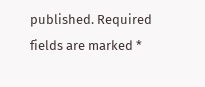published. Required fields are marked *